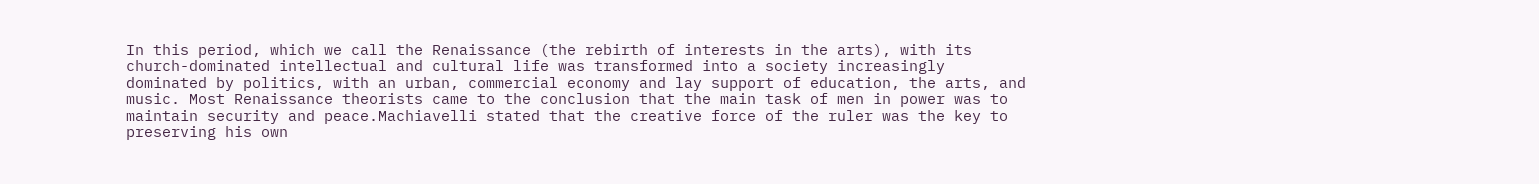In this period, which we call the Renaissance (the rebirth of interests in the arts), with its church-dominated intellectual and cultural life was transformed into a society increasingly dominated by politics, with an urban, commercial economy and lay support of education, the arts, and music. Most Renaissance theorists came to the conclusion that the main task of men in power was to maintain security and peace.Machiavelli stated that the creative force of the ruler was the key to preserving his own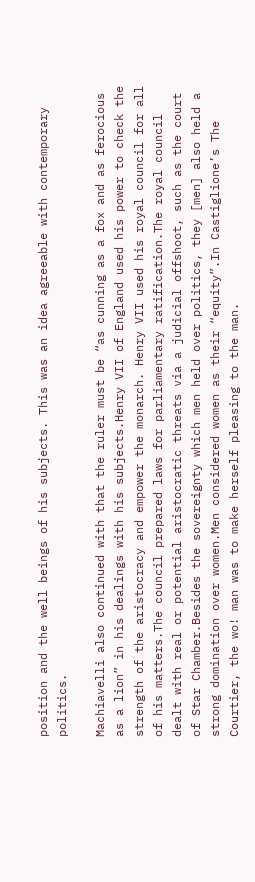position and the well beings of his subjects. This was an idea agreeable with contemporary politics.

Machiavelli also continued with that the ruler must be “as cunning as a fox and as ferocious as a lion” in his dealings with his subjects.Henry VII of England used his power to check the strength of the aristocracy and empower the monarch. Henry VII used his royal council for all of his matters.The council prepared laws for parliamentary ratification.The royal council dealt with real or potential aristocratic threats via a judicial offshoot, such as the court of Star Chamber.Besides the sovereignty which men held over politics, they [men] also held a strong domination over women.Men considered women as their “equity”.In Castiglione’s The Courtier, the wo! man was to make herself pleasing to the man.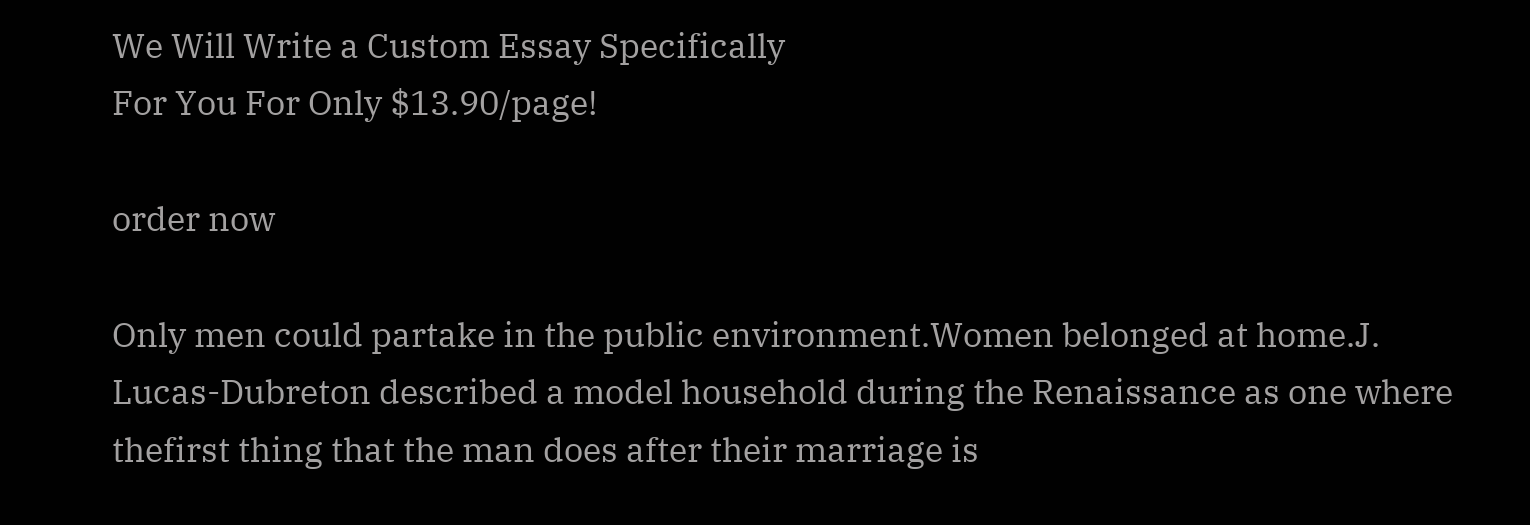We Will Write a Custom Essay Specifically
For You For Only $13.90/page!

order now

Only men could partake in the public environment.Women belonged at home.J. Lucas-Dubreton described a model household during the Renaissance as one where thefirst thing that the man does after their marriage is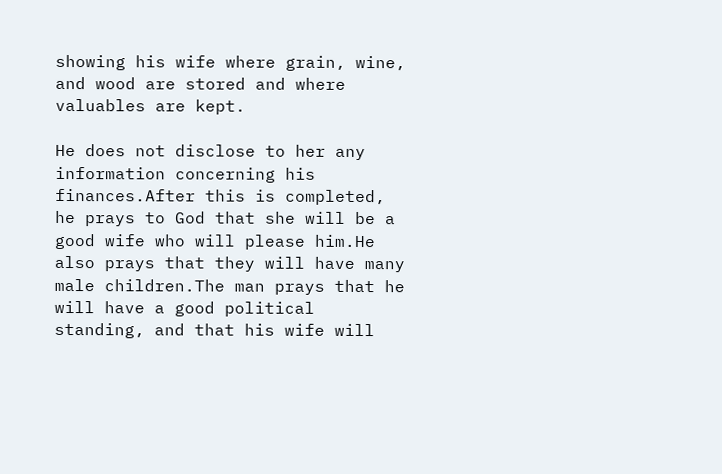showing his wife where grain, wine, and wood are stored and where valuables are kept.

He does not disclose to her any information concerning his finances.After this is completed, he prays to God that she will be a good wife who will please him.He also prays that they will have many male children.The man prays that he will have a good political standing, and that his wife will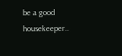be a good housekeeper..